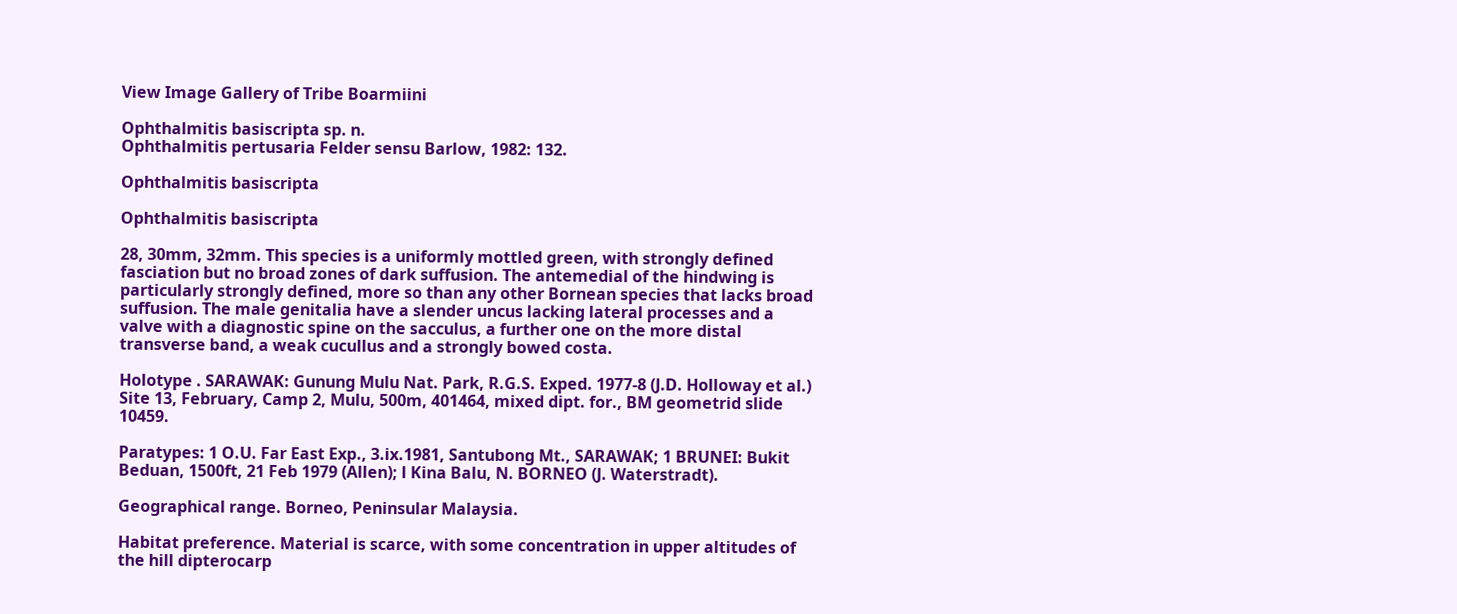View Image Gallery of Tribe Boarmiini

Ophthalmitis basiscripta sp. n.
Ophthalmitis pertusaria Felder sensu Barlow, 1982: 132.

Ophthalmitis basiscripta

Ophthalmitis basiscripta

28, 30mm, 32mm. This species is a uniformly mottled green, with strongly defined fasciation but no broad zones of dark suffusion. The antemedial of the hindwing is particularly strongly defined, more so than any other Bornean species that lacks broad suffusion. The male genitalia have a slender uncus lacking lateral processes and a valve with a diagnostic spine on the sacculus, a further one on the more distal transverse band, a weak cucullus and a strongly bowed costa.

Holotype . SARAWAK: Gunung Mulu Nat. Park, R.G.S. Exped. 1977-8 (J.D. Holloway et al.) Site 13, February, Camp 2, Mulu, 500m, 401464, mixed dipt. for., BM geometrid slide 10459.

Paratypes: 1 O.U. Far East Exp., 3.ix.1981, Santubong Mt., SARAWAK; 1 BRUNEI: Bukit Beduan, 1500ft, 21 Feb 1979 (Allen); l Kina Balu, N. BORNEO (J. Waterstradt).

Geographical range. Borneo, Peninsular Malaysia.

Habitat preference. Material is scarce, with some concentration in upper altitudes of the hill dipterocarp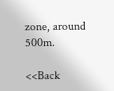zone, around 500m.

<<Back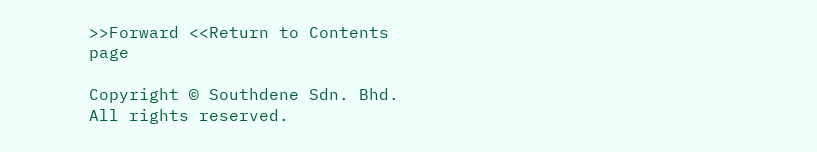>>Forward <<Return to Contents page

Copyright © Southdene Sdn. Bhd. All rights reserved.